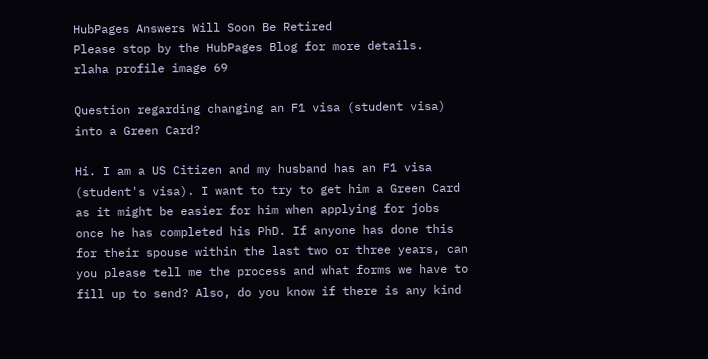HubPages Answers Will Soon Be Retired
Please stop by the HubPages Blog for more details.
rlaha profile image 69

Question regarding changing an F1 visa (student visa) into a Green Card?

Hi. I am a US Citizen and my husband has an F1 visa (student's visa). I want to try to get him a Green Card as it might be easier for him when applying for jobs once he has completed his PhD. If anyone has done this for their spouse within the last two or three years, can you please tell me the process and what forms we have to fill up to send? Also, do you know if there is any kind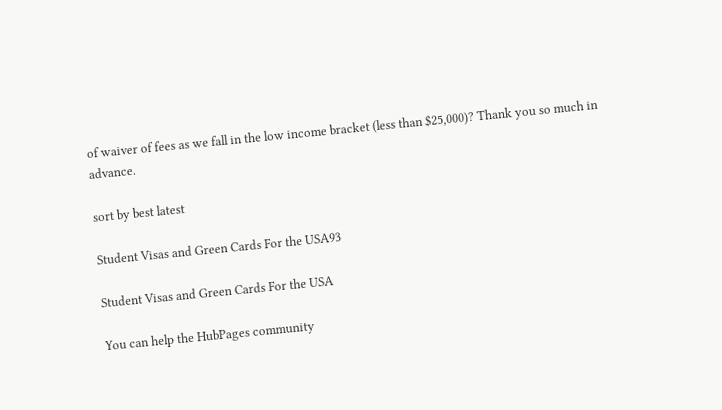of waiver of fees as we fall in the low income bracket (less than $25,000)? Thank you so much in advance.

sort by best latest

Student Visas and Green Cards For the USA93

Student Visas and Green Cards For the USA

You can help the HubPages community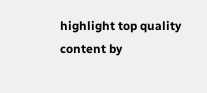highlight top quality content by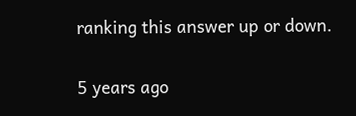ranking this answer up or down.

5 years ago